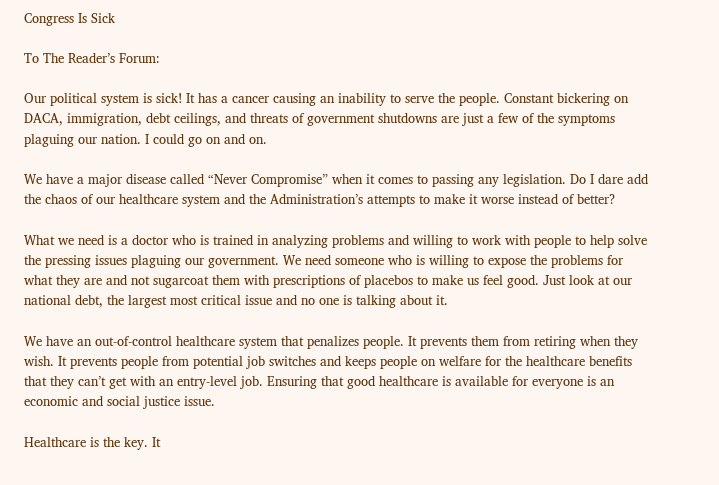Congress Is Sick

To The Reader’s Forum:

Our political system is sick! It has a cancer causing an inability to serve the people. Constant bickering on DACA, immigration, debt ceilings, and threats of government shutdowns are just a few of the symptoms plaguing our nation. I could go on and on.

We have a major disease called “Never Compromise” when it comes to passing any legislation. Do I dare add the chaos of our healthcare system and the Administration’s attempts to make it worse instead of better?

What we need is a doctor who is trained in analyzing problems and willing to work with people to help solve the pressing issues plaguing our government. We need someone who is willing to expose the problems for what they are and not sugarcoat them with prescriptions of placebos to make us feel good. Just look at our national debt, the largest most critical issue and no one is talking about it.

We have an out-of-control healthcare system that penalizes people. It prevents them from retiring when they wish. It prevents people from potential job switches and keeps people on welfare for the healthcare benefits that they can’t get with an entry-level job. Ensuring that good healthcare is available for everyone is an economic and social justice issue.

Healthcare is the key. It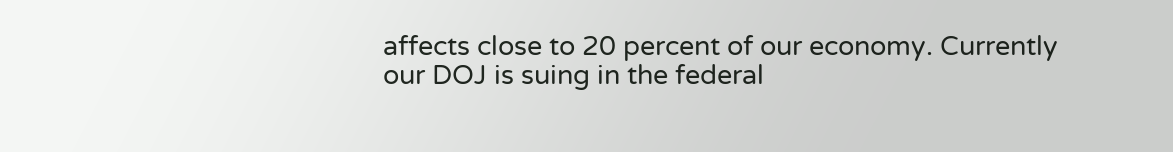affects close to 20 percent of our economy. Currently our DOJ is suing in the federal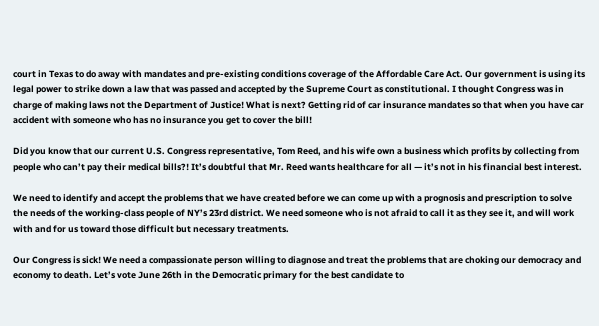court in Texas to do away with mandates and pre-existing conditions coverage of the Affordable Care Act. Our government is using its legal power to strike down a law that was passed and accepted by the Supreme Court as constitutional. I thought Congress was in charge of making laws not the Department of Justice! What is next? Getting rid of car insurance mandates so that when you have car accident with someone who has no insurance you get to cover the bill!

Did you know that our current U.S. Congress representative, Tom Reed, and his wife own a business which profits by collecting from people who can’t pay their medical bills?! It’s doubtful that Mr. Reed wants healthcare for all — it’s not in his financial best interest.

We need to identify and accept the problems that we have created before we can come up with a prognosis and prescription to solve the needs of the working-class people of NY’s 23rd district. We need someone who is not afraid to call it as they see it, and will work with and for us toward those difficult but necessary treatments.

Our Congress is sick! We need a compassionate person willing to diagnose and treat the problems that are choking our democracy and economy to death. Let’s vote June 26th in the Democratic primary for the best candidate to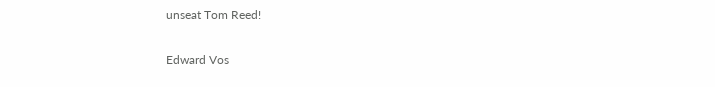unseat Tom Reed!

Edward Vos